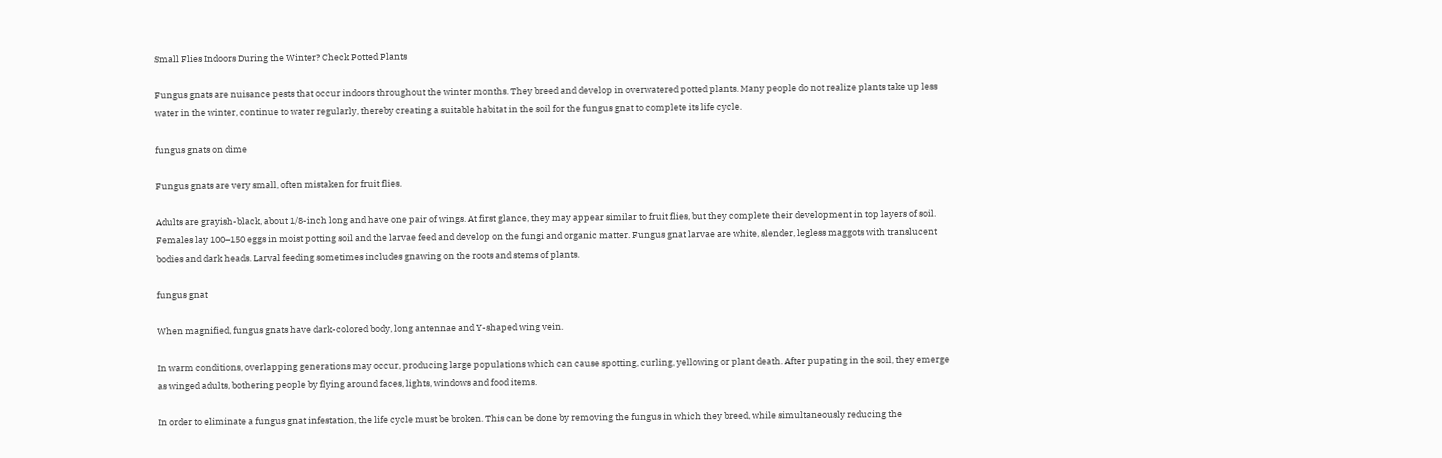Small Flies Indoors During the Winter? Check Potted Plants

Fungus gnats are nuisance pests that occur indoors throughout the winter months. They breed and develop in overwatered potted plants. Many people do not realize plants take up less water in the winter, continue to water regularly, thereby creating a suitable habitat in the soil for the fungus gnat to complete its life cycle.

fungus gnats on dime

Fungus gnats are very small, often mistaken for fruit flies.

Adults are grayish-black, about 1/8-inch long and have one pair of wings. At first glance, they may appear similar to fruit flies, but they complete their development in top layers of soil. Females lay 100–150 eggs in moist potting soil and the larvae feed and develop on the fungi and organic matter. Fungus gnat larvae are white, slender, legless maggots with translucent bodies and dark heads. Larval feeding sometimes includes gnawing on the roots and stems of plants.

fungus gnat

When magnified, fungus gnats have dark-colored body, long antennae and Y-shaped wing vein.

In warm conditions, overlapping generations may occur, producing large populations which can cause spotting, curling, yellowing or plant death. After pupating in the soil, they emerge as winged adults, bothering people by flying around faces, lights, windows and food items.

In order to eliminate a fungus gnat infestation, the life cycle must be broken. This can be done by removing the fungus in which they breed, while simultaneously reducing the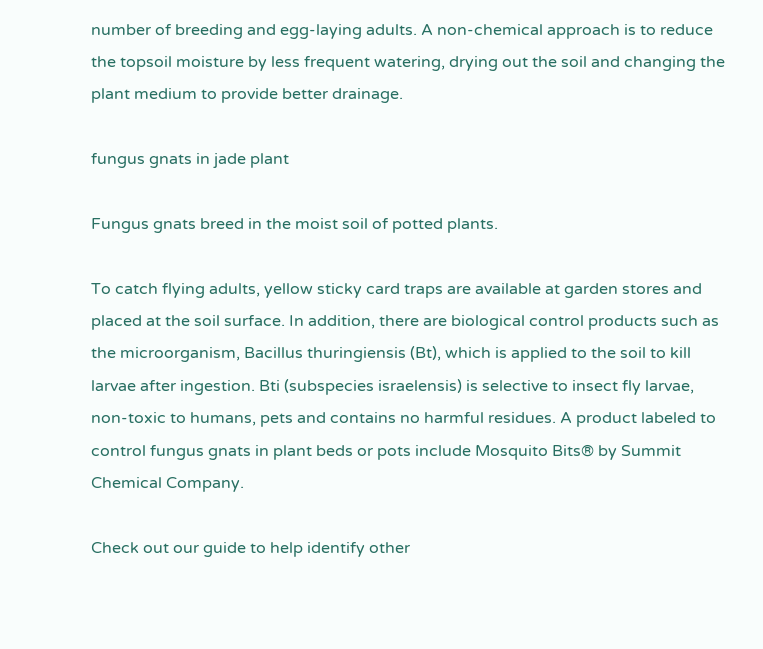number of breeding and egg-laying adults. A non-chemical approach is to reduce the topsoil moisture by less frequent watering, drying out the soil and changing the plant medium to provide better drainage.

fungus gnats in jade plant

Fungus gnats breed in the moist soil of potted plants.

To catch flying adults, yellow sticky card traps are available at garden stores and placed at the soil surface. In addition, there are biological control products such as the microorganism, Bacillus thuringiensis (Bt), which is applied to the soil to kill larvae after ingestion. Bti (subspecies israelensis) is selective to insect fly larvae, non-toxic to humans, pets and contains no harmful residues. A product labeled to control fungus gnats in plant beds or pots include Mosquito Bits® by Summit Chemical Company.

Check out our guide to help identify other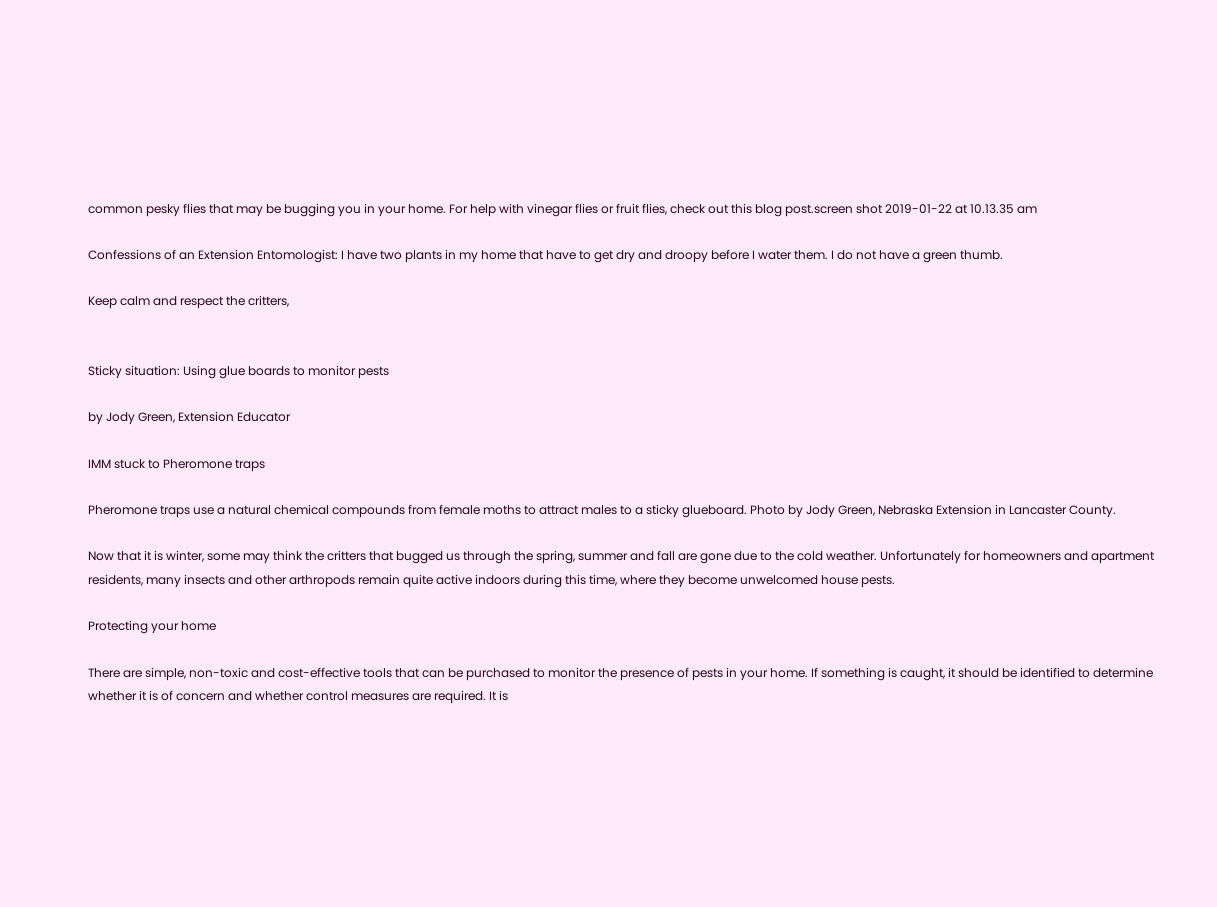common pesky flies that may be bugging you in your home. For help with vinegar flies or fruit flies, check out this blog post.screen shot 2019-01-22 at 10.13.35 am

Confessions of an Extension Entomologist: I have two plants in my home that have to get dry and droopy before I water them. I do not have a green thumb.

Keep calm and respect the critters,


Sticky situation: Using glue boards to monitor pests

by Jody Green, Extension Educator

IMM stuck to Pheromone traps

Pheromone traps use a natural chemical compounds from female moths to attract males to a sticky glueboard. Photo by Jody Green, Nebraska Extension in Lancaster County.

Now that it is winter, some may think the critters that bugged us through the spring, summer and fall are gone due to the cold weather. Unfortunately for homeowners and apartment residents, many insects and other arthropods remain quite active indoors during this time, where they become unwelcomed house pests.

Protecting your home

There are simple, non-toxic and cost-effective tools that can be purchased to monitor the presence of pests in your home. If something is caught, it should be identified to determine whether it is of concern and whether control measures are required. It is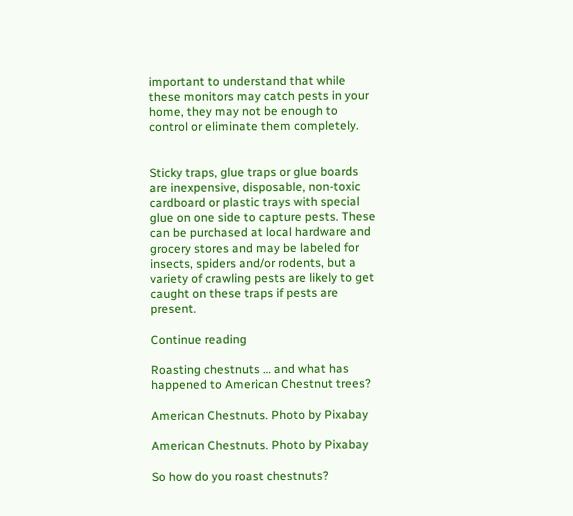important to understand that while these monitors may catch pests in your home, they may not be enough to control or eliminate them completely.


Sticky traps, glue traps or glue boards are inexpensive, disposable, non-toxic cardboard or plastic trays with special glue on one side to capture pests. These can be purchased at local hardware and grocery stores and may be labeled for insects, spiders and/or rodents, but a variety of crawling pests are likely to get caught on these traps if pests are present.

Continue reading

Roasting chestnuts … and what has happened to American Chestnut trees?

American Chestnuts. Photo by Pixabay

American Chestnuts. Photo by Pixabay

So how do you roast chestnuts?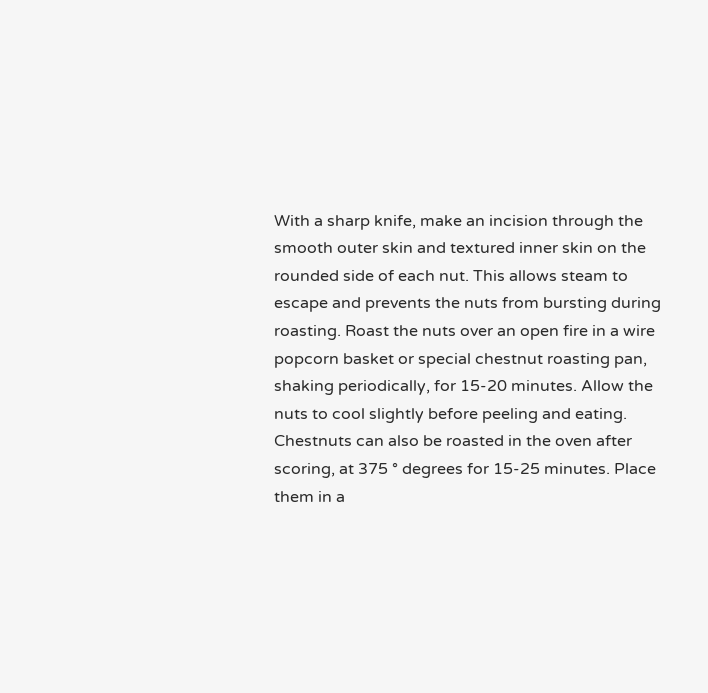With a sharp knife, make an incision through the smooth outer skin and textured inner skin on the rounded side of each nut. This allows steam to escape and prevents the nuts from bursting during roasting. Roast the nuts over an open fire in a wire popcorn basket or special chestnut roasting pan, shaking periodically, for 15-20 minutes. Allow the nuts to cool slightly before peeling and eating. Chestnuts can also be roasted in the oven after scoring, at 375 ° degrees for 15-25 minutes. Place them in a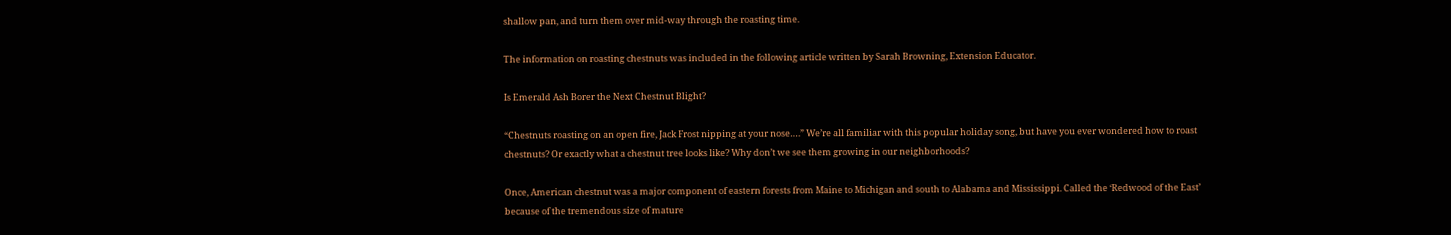shallow pan, and turn them over mid-way through the roasting time.

The information on roasting chestnuts was included in the following article written by Sarah Browning, Extension Educator.

Is Emerald Ash Borer the Next Chestnut Blight?

“Chestnuts roasting on an open fire, Jack Frost nipping at your nose….” We’re all familiar with this popular holiday song, but have you ever wondered how to roast chestnuts? Or exactly what a chestnut tree looks like? Why don’t we see them growing in our neighborhoods?

Once, American chestnut was a major component of eastern forests from Maine to Michigan and south to Alabama and Mississippi. Called the ‘Redwood of the East’ because of the tremendous size of mature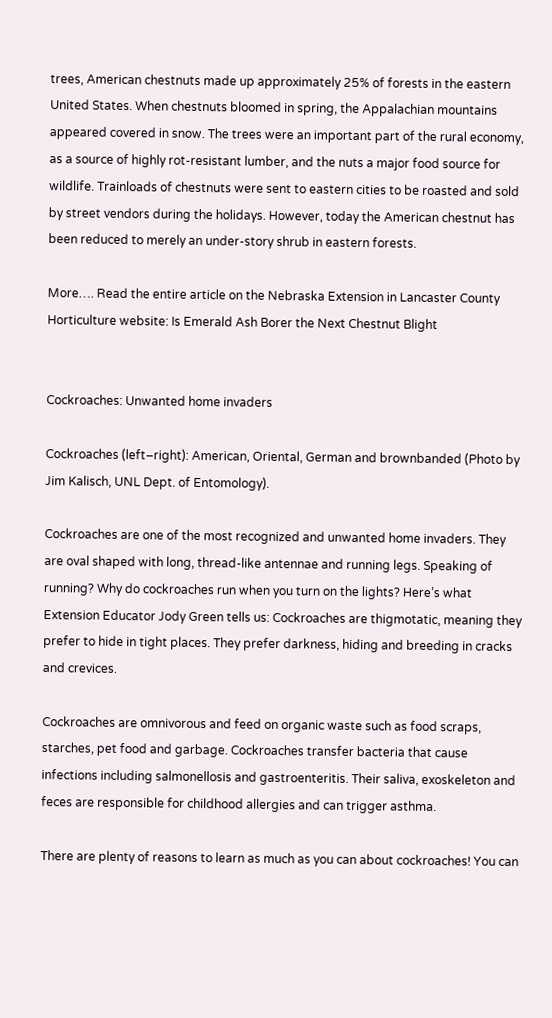trees, American chestnuts made up approximately 25% of forests in the eastern United States. When chestnuts bloomed in spring, the Appalachian mountains appeared covered in snow. The trees were an important part of the rural economy, as a source of highly rot-resistant lumber, and the nuts a major food source for wildlife. Trainloads of chestnuts were sent to eastern cities to be roasted and sold by street vendors during the holidays. However, today the American chestnut has been reduced to merely an under-story shrub in eastern forests.

More…. Read the entire article on the Nebraska Extension in Lancaster County Horticulture website: Is Emerald Ash Borer the Next Chestnut Blight


Cockroaches: Unwanted home invaders

Cockroaches (left–right): American, Oriental, German and brownbanded (Photo by Jim Kalisch, UNL Dept. of Entomology).

Cockroaches are one of the most recognized and unwanted home invaders. They are oval shaped with long, thread-like antennae and running legs. Speaking of running? Why do cockroaches run when you turn on the lights? Here’s what Extension Educator Jody Green tells us: Cockroaches are thigmotatic, meaning they prefer to hide in tight places. They prefer darkness, hiding and breeding in cracks and crevices.

Cockroaches are omnivorous and feed on organic waste such as food scraps, starches, pet food and garbage. Cockroaches transfer bacteria that cause infections including salmonellosis and gastroenteritis. Their saliva, exoskeleton and feces are responsible for childhood allergies and can trigger asthma.

There are plenty of reasons to learn as much as you can about cockroaches! You can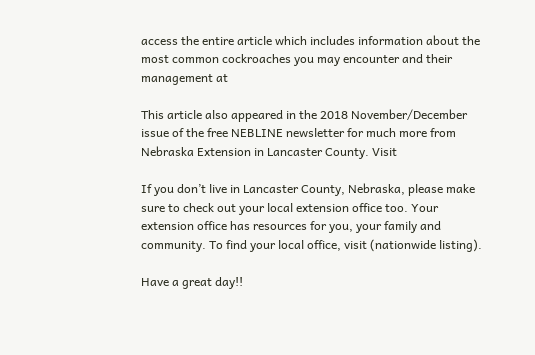access the entire article which includes information about the most common cockroaches you may encounter and their management at

This article also appeared in the 2018 November/December issue of the free NEBLINE newsletter for much more from Nebraska Extension in Lancaster County. Visit

If you don’t live in Lancaster County, Nebraska, please make sure to check out your local extension office too. Your extension office has resources for you, your family and community. To find your local office, visit (nationwide listing).

Have a great day!!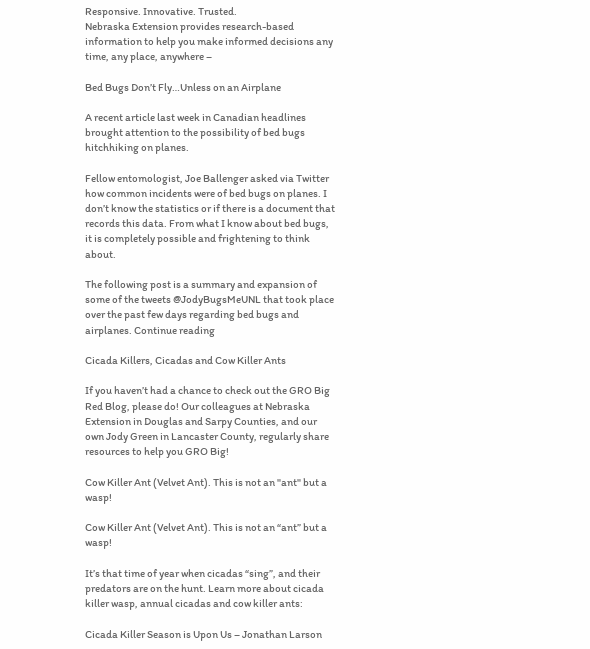Responsive. Innovative. Trusted.
Nebraska Extension provides research-based information to help you make informed decisions any time, any place, anywhere –

Bed Bugs Don’t Fly…Unless on an Airplane

A recent article last week in Canadian headlines brought attention to the possibility of bed bugs hitchhiking on planes.

Fellow entomologist, Joe Ballenger asked via Twitter how common incidents were of bed bugs on planes. I don’t know the statistics or if there is a document that records this data. From what I know about bed bugs, it is completely possible and frightening to think about.

The following post is a summary and expansion of some of the tweets @JodyBugsMeUNL that took place over the past few days regarding bed bugs and airplanes. Continue reading

Cicada Killers, Cicadas and Cow Killer Ants

If you haven’t had a chance to check out the GRO Big Red Blog, please do! Our colleagues at Nebraska Extension in Douglas and Sarpy Counties, and our own Jody Green in Lancaster County, regularly share resources to help you GRO Big!

Cow Killer Ant (Velvet Ant). This is not an "ant" but a wasp!

Cow Killer Ant (Velvet Ant). This is not an “ant” but a wasp!

It’s that time of year when cicadas “sing”, and their predators are on the hunt. Learn more about cicada killer wasp, annual cicadas and cow killer ants:

Cicada Killer Season is Upon Us – Jonathan Larson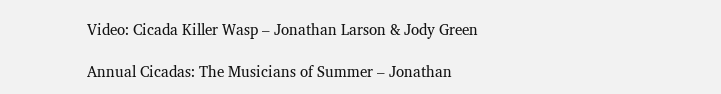Video: Cicada Killer Wasp – Jonathan Larson & Jody Green

Annual Cicadas: The Musicians of Summer – Jonathan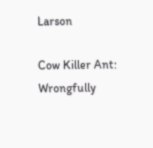Larson

Cow Killer Ant: Wrongfully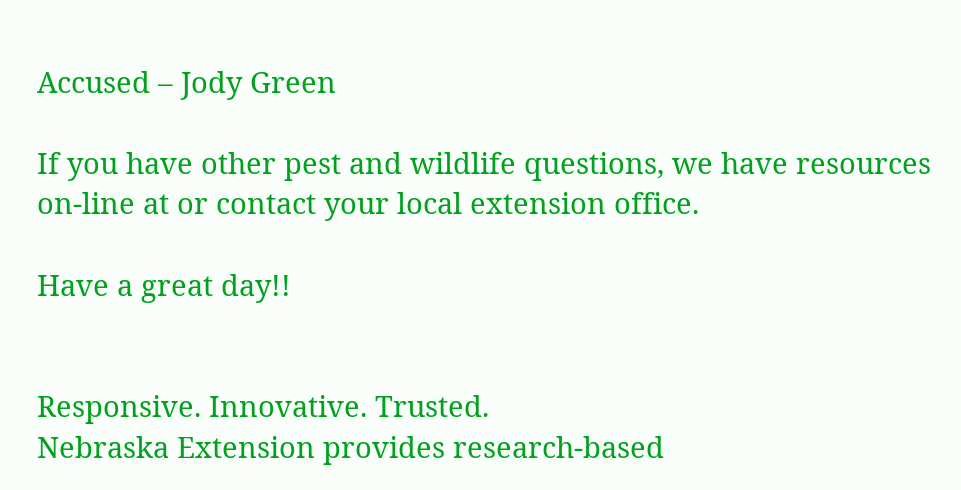Accused – Jody Green

If you have other pest and wildlife questions, we have resources on-line at or contact your local extension office.

Have a great day!!


Responsive. Innovative. Trusted.
Nebraska Extension provides research-based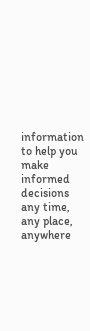information to help you make informed decisions any time, any place, anywhere